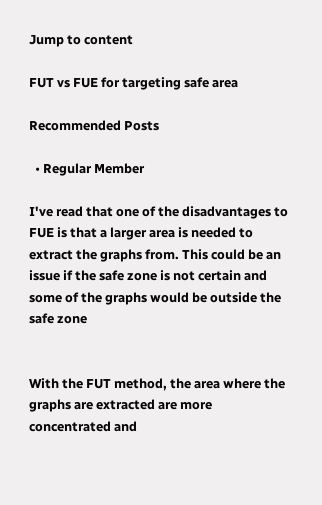Jump to content

FUT vs FUE for targeting safe area

Recommended Posts

  • Regular Member

I've read that one of the disadvantages to FUE is that a larger area is needed to extract the graphs from. This could be an issue if the safe zone is not certain and some of the graphs would be outside the safe zone


With the FUT method, the area where the graphs are extracted are more concentrated and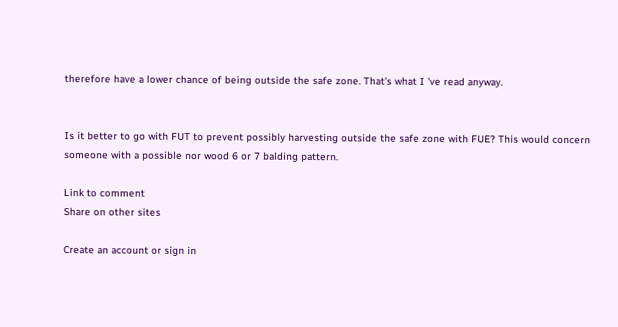therefore have a lower chance of being outside the safe zone. That's what I 've read anyway.


Is it better to go with FUT to prevent possibly harvesting outside the safe zone with FUE? This would concern someone with a possible nor wood 6 or 7 balding pattern.

Link to comment
Share on other sites

Create an account or sign in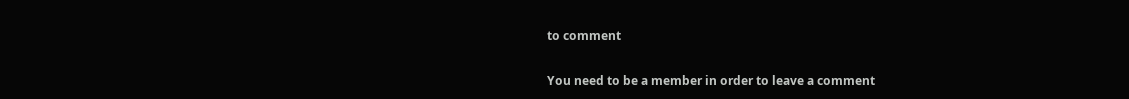to comment

You need to be a member in order to leave a comment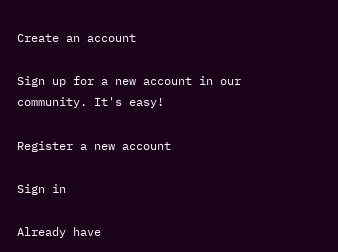Create an account

Sign up for a new account in our community. It's easy!

Register a new account

Sign in

Already have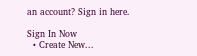an account? Sign in here.

Sign In Now
  • Create New...